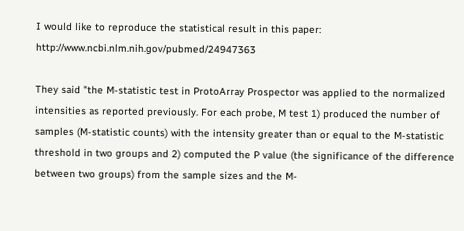I would like to reproduce the statistical result in this paper: http://www.ncbi.nlm.nih.gov/pubmed/24947363

They said "the M-statistic test in ProtoArray Prospector was applied to the normalized intensities as reported previously. For each probe, M test 1) produced the number of samples (M-statistic counts) with the intensity greater than or equal to the M-statistic threshold in two groups and 2) computed the P value (the significance of the difference between two groups) from the sample sizes and the M-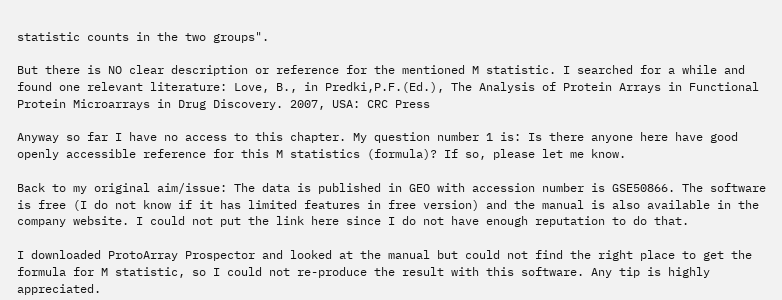statistic counts in the two groups".

But there is NO clear description or reference for the mentioned M statistic. I searched for a while and found one relevant literature: Love, B., in Predki,P.F.(Ed.), The Analysis of Protein Arrays in Functional Protein Microarrays in Drug Discovery. 2007, USA: CRC Press

Anyway so far I have no access to this chapter. My question number 1 is: Is there anyone here have good openly accessible reference for this M statistics (formula)? If so, please let me know.

Back to my original aim/issue: The data is published in GEO with accession number is GSE50866. The software is free (I do not know if it has limited features in free version) and the manual is also available in the company website. I could not put the link here since I do not have enough reputation to do that.

I downloaded ProtoArray Prospector and looked at the manual but could not find the right place to get the formula for M statistic, so I could not re-produce the result with this software. Any tip is highly appreciated.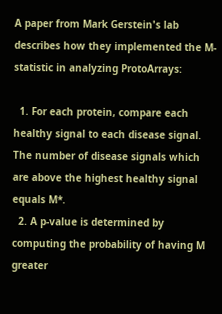A paper from Mark Gerstein's lab describes how they implemented the M-statistic in analyzing ProtoArrays:

  1. For each protein, compare each healthy signal to each disease signal. The number of disease signals which are above the highest healthy signal equals M*.
  2. A p-value is determined by computing the probability of having M greater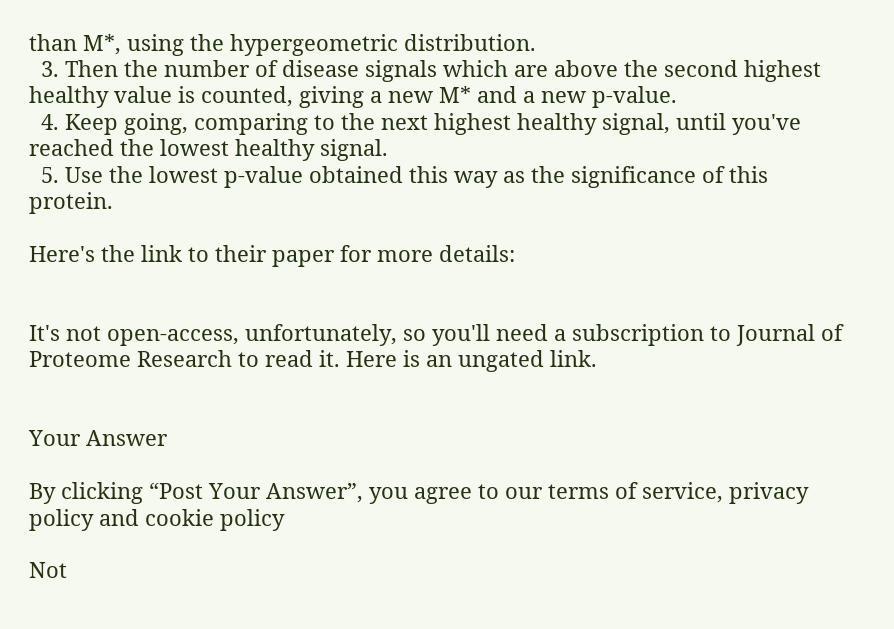than M*, using the hypergeometric distribution.
  3. Then the number of disease signals which are above the second highest healthy value is counted, giving a new M* and a new p-value.
  4. Keep going, comparing to the next highest healthy signal, until you've reached the lowest healthy signal.
  5. Use the lowest p-value obtained this way as the significance of this protein.

Here's the link to their paper for more details:


It's not open-access, unfortunately, so you'll need a subscription to Journal of Proteome Research to read it. Here is an ungated link.


Your Answer

By clicking “Post Your Answer”, you agree to our terms of service, privacy policy and cookie policy

Not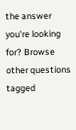the answer you're looking for? Browse other questions tagged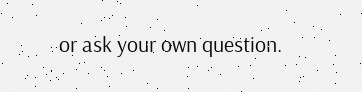or ask your own question.